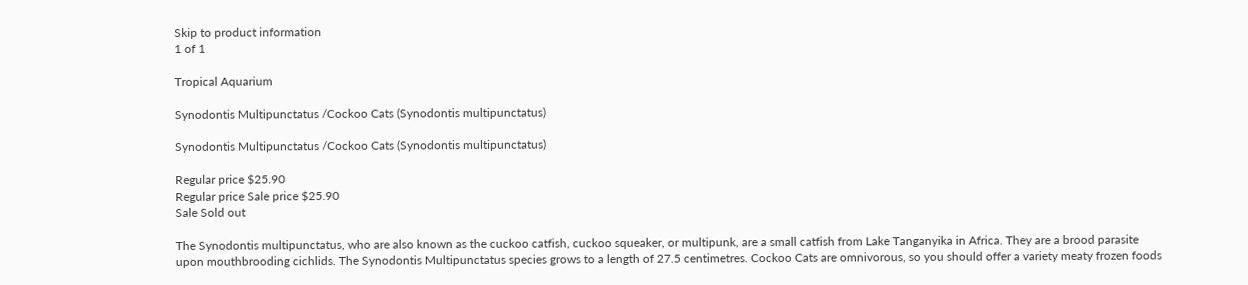Skip to product information
1 of 1

Tropical Aquarium

Synodontis Multipunctatus /Cockoo Cats (Synodontis multipunctatus)

Synodontis Multipunctatus /Cockoo Cats (Synodontis multipunctatus)

Regular price $25.90
Regular price Sale price $25.90
Sale Sold out

The Synodontis multipunctatus, who are also known as the cuckoo catfish, cuckoo squeaker, or multipunk, are a small catfish from Lake Tanganyika in Africa. They are a brood parasite upon mouthbrooding cichlids. The Synodontis Multipunctatus species grows to a length of 27.5 centimetres. Cockoo Cats are omnivorous, so you should offer a variety meaty frozen foods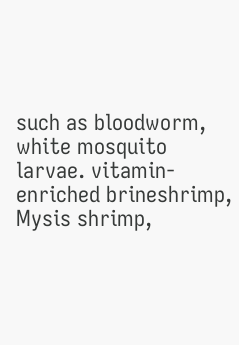such as bloodworm, white mosquito larvae. vitamin-enriched brineshrimp, Mysis shrimp,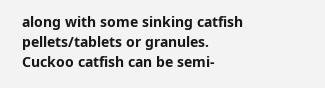along with some sinking catfish pellets/tablets or granules. Cuckoo catfish can be semi-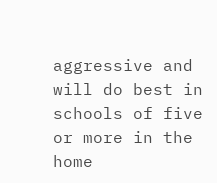aggressive and will do best in schools of five or more in the home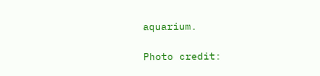aquarium.

Photo credit: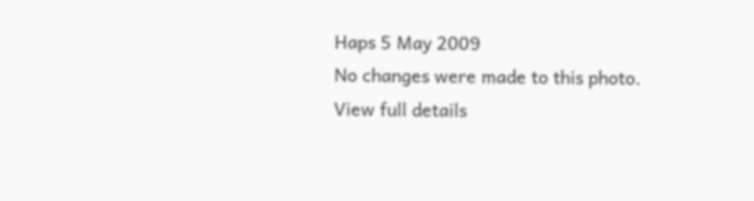Haps 5 May 2009
No changes were made to this photo.
View full details